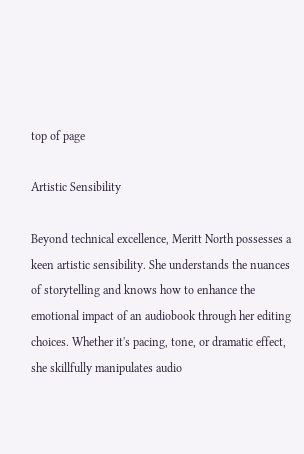top of page

Artistic Sensibility

Beyond technical excellence, Meritt North possesses a keen artistic sensibility. She understands the nuances of storytelling and knows how to enhance the emotional impact of an audiobook through her editing choices. Whether it's pacing, tone, or dramatic effect, she skillfully manipulates audio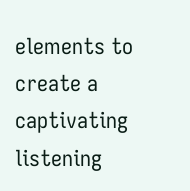elements to create a captivating listening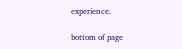experience.

bottom of page